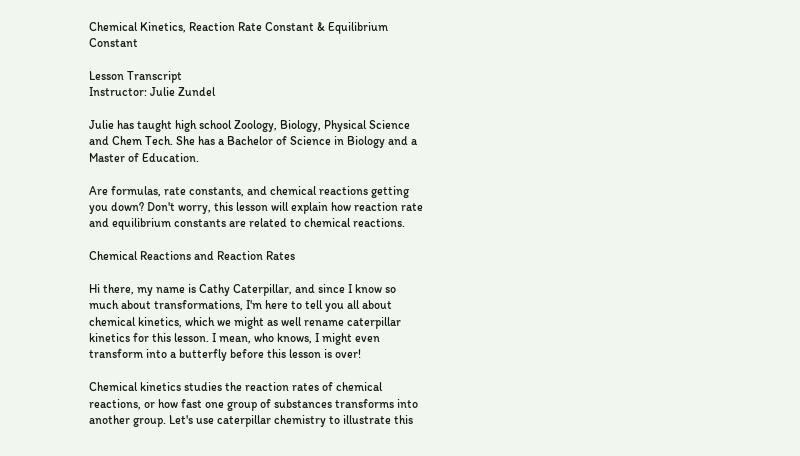Chemical Kinetics, Reaction Rate Constant & Equilibrium Constant

Lesson Transcript
Instructor: Julie Zundel

Julie has taught high school Zoology, Biology, Physical Science and Chem Tech. She has a Bachelor of Science in Biology and a Master of Education.

Are formulas, rate constants, and chemical reactions getting you down? Don't worry, this lesson will explain how reaction rate and equilibrium constants are related to chemical reactions.

Chemical Reactions and Reaction Rates

Hi there, my name is Cathy Caterpillar, and since I know so much about transformations, I'm here to tell you all about chemical kinetics, which we might as well rename caterpillar kinetics for this lesson. I mean, who knows, I might even transform into a butterfly before this lesson is over!

Chemical kinetics studies the reaction rates of chemical reactions, or how fast one group of substances transforms into another group. Let's use caterpillar chemistry to illustrate this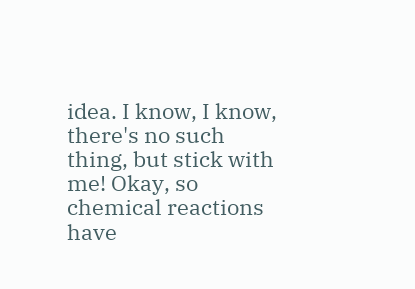idea. I know, I know, there's no such thing, but stick with me! Okay, so chemical reactions have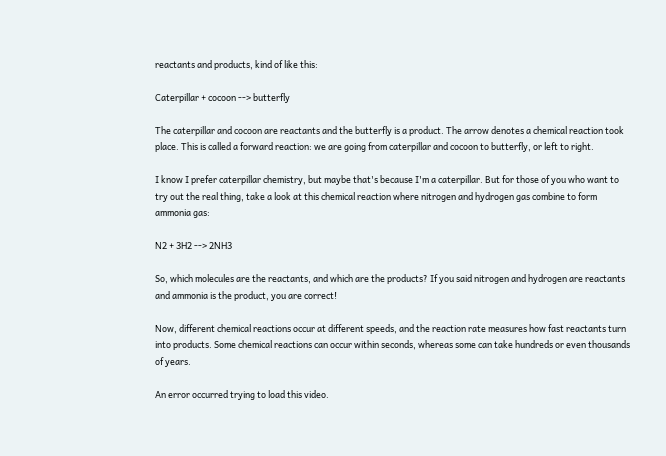reactants and products, kind of like this:

Caterpillar + cocoon --> butterfly

The caterpillar and cocoon are reactants and the butterfly is a product. The arrow denotes a chemical reaction took place. This is called a forward reaction: we are going from caterpillar and cocoon to butterfly, or left to right.

I know I prefer caterpillar chemistry, but maybe that's because I'm a caterpillar. But for those of you who want to try out the real thing, take a look at this chemical reaction where nitrogen and hydrogen gas combine to form ammonia gas:

N2 + 3H2 --> 2NH3

So, which molecules are the reactants, and which are the products? If you said nitrogen and hydrogen are reactants and ammonia is the product, you are correct!

Now, different chemical reactions occur at different speeds, and the reaction rate measures how fast reactants turn into products. Some chemical reactions can occur within seconds, whereas some can take hundreds or even thousands of years.

An error occurred trying to load this video.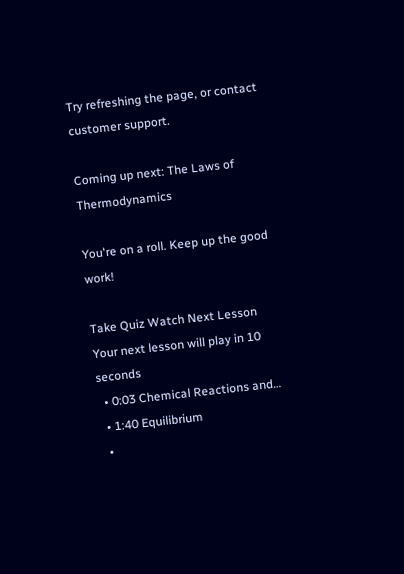Try refreshing the page, or contact customer support.

Coming up next: The Laws of Thermodynamics

You're on a roll. Keep up the good work!

Take Quiz Watch Next Lesson
Your next lesson will play in 10 seconds
  • 0:03 Chemical Reactions and…
  • 1:40 Equilibrium
  •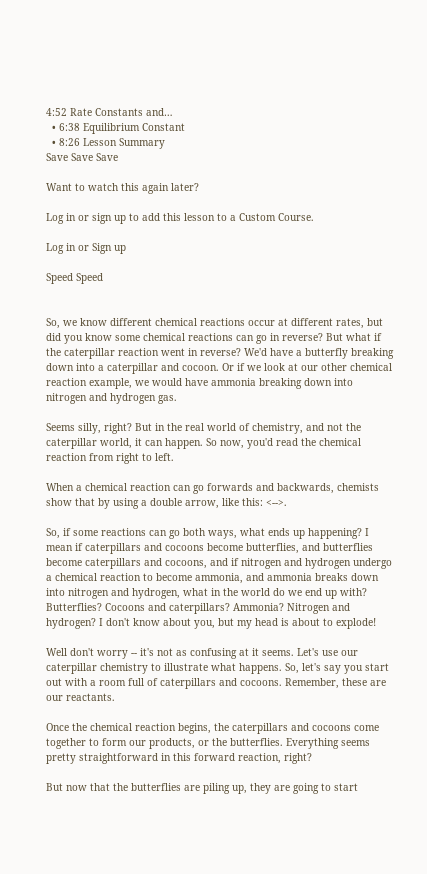4:52 Rate Constants and…
  • 6:38 Equilibrium Constant
  • 8:26 Lesson Summary
Save Save Save

Want to watch this again later?

Log in or sign up to add this lesson to a Custom Course.

Log in or Sign up

Speed Speed


So, we know different chemical reactions occur at different rates, but did you know some chemical reactions can go in reverse? But what if the caterpillar reaction went in reverse? We'd have a butterfly breaking down into a caterpillar and cocoon. Or if we look at our other chemical reaction example, we would have ammonia breaking down into nitrogen and hydrogen gas.

Seems silly, right? But in the real world of chemistry, and not the caterpillar world, it can happen. So now, you'd read the chemical reaction from right to left.

When a chemical reaction can go forwards and backwards, chemists show that by using a double arrow, like this: <-->.

So, if some reactions can go both ways, what ends up happening? I mean if caterpillars and cocoons become butterflies, and butterflies become caterpillars and cocoons, and if nitrogen and hydrogen undergo a chemical reaction to become ammonia, and ammonia breaks down into nitrogen and hydrogen, what in the world do we end up with? Butterflies? Cocoons and caterpillars? Ammonia? Nitrogen and hydrogen? I don't know about you, but my head is about to explode!

Well don't worry -- it's not as confusing at it seems. Let's use our caterpillar chemistry to illustrate what happens. So, let's say you start out with a room full of caterpillars and cocoons. Remember, these are our reactants.

Once the chemical reaction begins, the caterpillars and cocoons come together to form our products, or the butterflies. Everything seems pretty straightforward in this forward reaction, right?

But now that the butterflies are piling up, they are going to start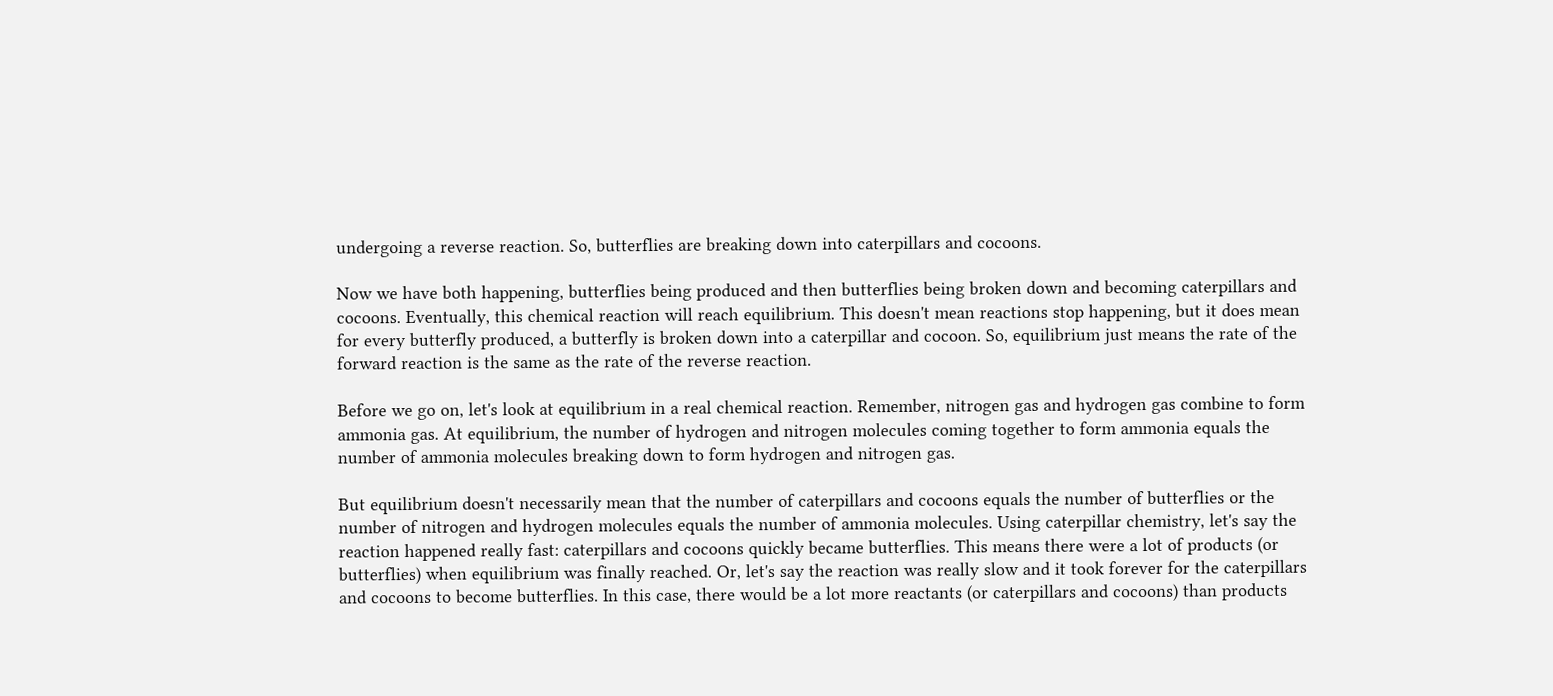undergoing a reverse reaction. So, butterflies are breaking down into caterpillars and cocoons.

Now we have both happening, butterflies being produced and then butterflies being broken down and becoming caterpillars and cocoons. Eventually, this chemical reaction will reach equilibrium. This doesn't mean reactions stop happening, but it does mean for every butterfly produced, a butterfly is broken down into a caterpillar and cocoon. So, equilibrium just means the rate of the forward reaction is the same as the rate of the reverse reaction.

Before we go on, let's look at equilibrium in a real chemical reaction. Remember, nitrogen gas and hydrogen gas combine to form ammonia gas. At equilibrium, the number of hydrogen and nitrogen molecules coming together to form ammonia equals the number of ammonia molecules breaking down to form hydrogen and nitrogen gas.

But equilibrium doesn't necessarily mean that the number of caterpillars and cocoons equals the number of butterflies or the number of nitrogen and hydrogen molecules equals the number of ammonia molecules. Using caterpillar chemistry, let's say the reaction happened really fast: caterpillars and cocoons quickly became butterflies. This means there were a lot of products (or butterflies) when equilibrium was finally reached. Or, let's say the reaction was really slow and it took forever for the caterpillars and cocoons to become butterflies. In this case, there would be a lot more reactants (or caterpillars and cocoons) than products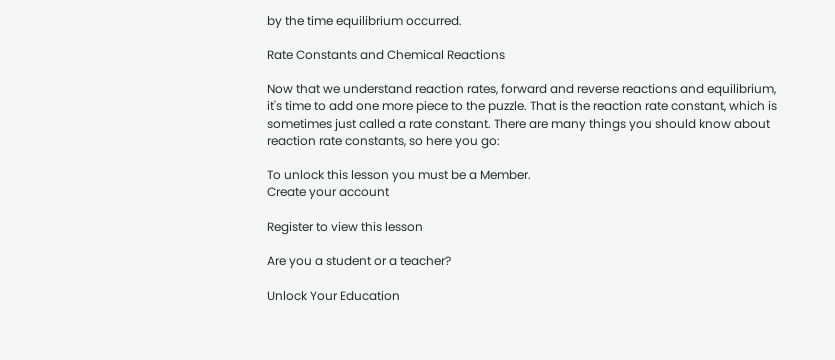by the time equilibrium occurred.

Rate Constants and Chemical Reactions

Now that we understand reaction rates, forward and reverse reactions and equilibrium, it's time to add one more piece to the puzzle. That is the reaction rate constant, which is sometimes just called a rate constant. There are many things you should know about reaction rate constants, so here you go:

To unlock this lesson you must be a Member.
Create your account

Register to view this lesson

Are you a student or a teacher?

Unlock Your Education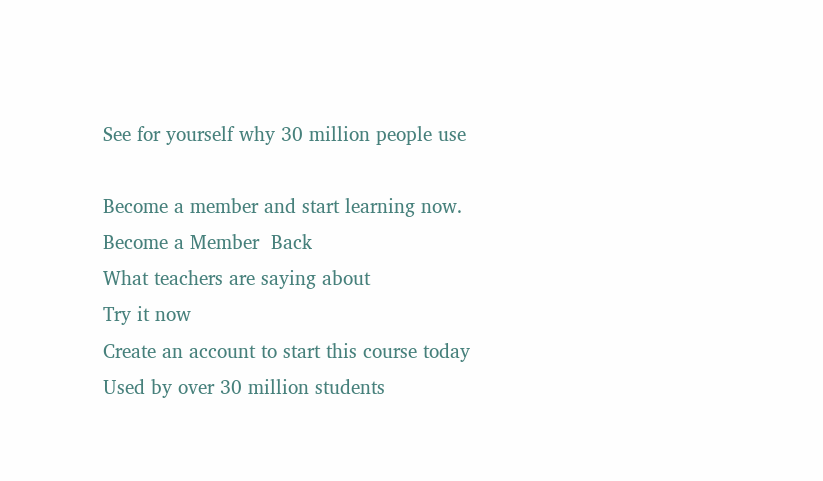See for yourself why 30 million people use

Become a member and start learning now.
Become a Member  Back
What teachers are saying about
Try it now
Create an account to start this course today
Used by over 30 million students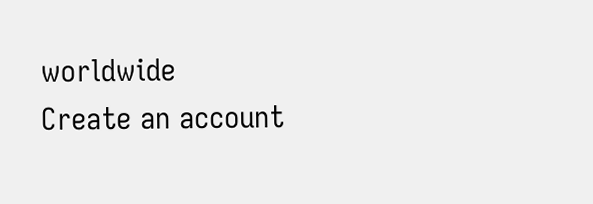worldwide
Create an account